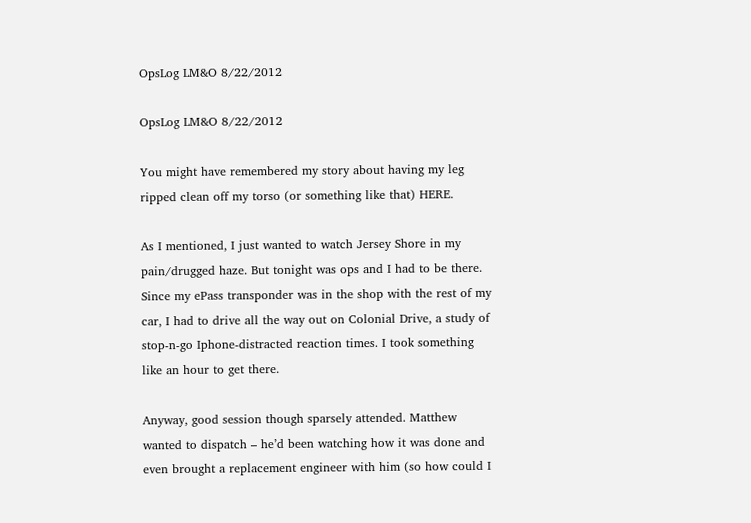OpsLog LM&O 8/22/2012

OpsLog LM&O 8/22/2012

You might have remembered my story about having my leg ripped clean off my torso (or something like that) HERE.

As I mentioned, I just wanted to watch Jersey Shore in my pain/drugged haze. But tonight was ops and I had to be there. Since my ePass transponder was in the shop with the rest of my car, I had to drive all the way out on Colonial Drive, a study of stop-n-go Iphone-distracted reaction times. I took something like an hour to get there.

Anyway, good session though sparsely attended. Matthew wanted to dispatch – he’d been watching how it was done and even brought a replacement engineer with him (so how could I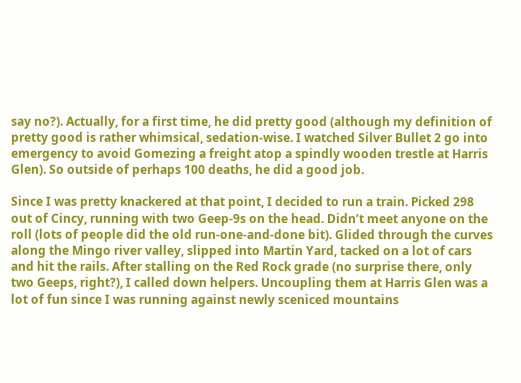say no?). Actually, for a first time, he did pretty good (although my definition of pretty good is rather whimsical, sedation-wise. I watched Silver Bullet 2 go into emergency to avoid Gomezing a freight atop a spindly wooden trestle at Harris Glen). So outside of perhaps 100 deaths, he did a good job.

Since I was pretty knackered at that point, I decided to run a train. Picked 298 out of Cincy, running with two Geep-9s on the head. Didn’t meet anyone on the roll (lots of people did the old run-one-and-done bit). Glided through the curves along the Mingo river valley, slipped into Martin Yard, tacked on a lot of cars and hit the rails. After stalling on the Red Rock grade (no surprise there, only two Geeps, right?), I called down helpers. Uncoupling them at Harris Glen was a lot of fun since I was running against newly sceniced mountains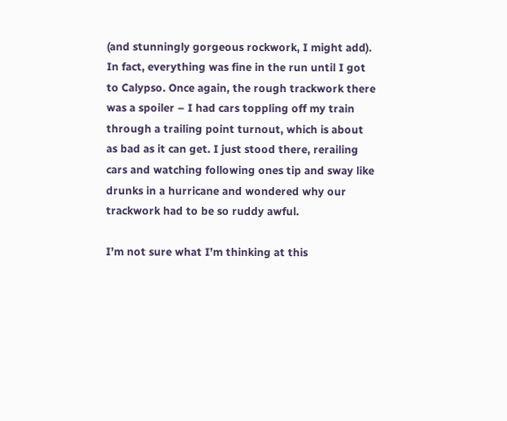(and stunningly gorgeous rockwork, I might add). In fact, everything was fine in the run until I got to Calypso. Once again, the rough trackwork there was a spoiler – I had cars toppling off my train through a trailing point turnout, which is about as bad as it can get. I just stood there, rerailing cars and watching following ones tip and sway like drunks in a hurricane and wondered why our trackwork had to be so ruddy awful.

I’m not sure what I’m thinking at this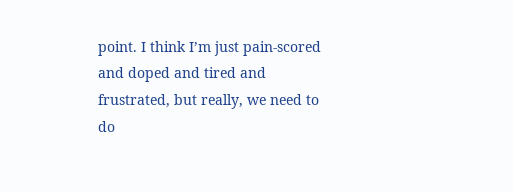point. I think I’m just pain-scored and doped and tired and frustrated, but really, we need to do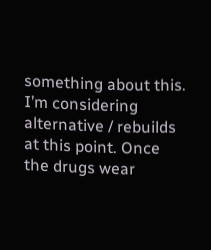something about this. I’m considering alternative / rebuilds at this point. Once the drugs wear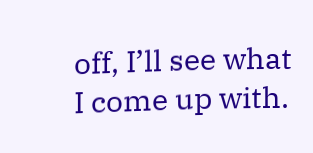off, I’ll see what I come up with.